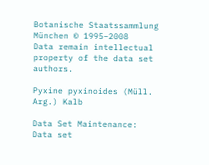Botanische Staatssammlung München © 1995–2008
Data remain intellectual property of the data set authors.

Pyxine pyxinoides (Müll. Arg.) Kalb

Data Set Maintenance: Data set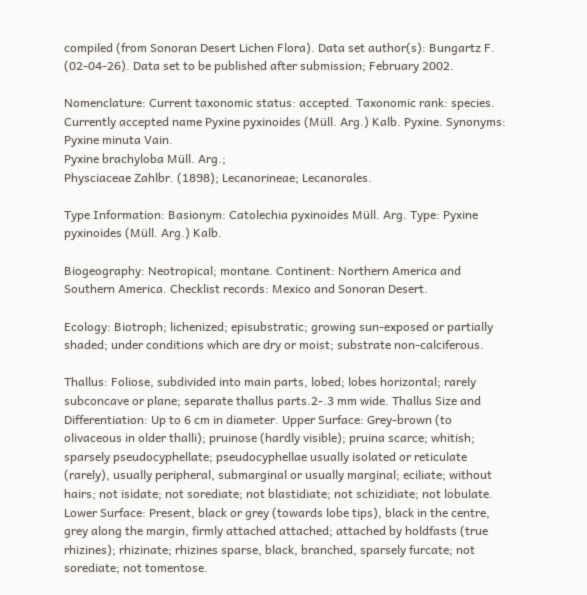compiled (from Sonoran Desert Lichen Flora). Data set author(s): Bungartz F. (02-04-26). Data set to be published after submission; February 2002.

Nomenclature: Current taxonomic status: accepted. Taxonomic rank: species. Currently accepted name Pyxine pyxinoides (Müll. Arg.) Kalb. Pyxine. Synonyms: Pyxine minuta Vain.
Pyxine brachyloba Müll. Arg.;
Physciaceae Zahlbr. (1898); Lecanorineae; Lecanorales.

Type Information: Basionym: Catolechia pyxinoides Müll. Arg. Type: Pyxine pyxinoides (Müll. Arg.) Kalb.

Biogeography: Neotropical; montane. Continent: Northern America and Southern America. Checklist records: Mexico and Sonoran Desert.

Ecology: Biotroph; lichenized; episubstratic; growing sun-exposed or partially shaded; under conditions which are dry or moist; substrate non-calciferous.

Thallus: Foliose, subdivided into main parts, lobed; lobes horizontal; rarely subconcave or plane; separate thallus parts.2-.3 mm wide. Thallus Size and Differentiation: Up to 6 cm in diameter. Upper Surface: Grey-brown (to olivaceous in older thalli); pruinose (hardly visible); pruina scarce; whitish; sparsely pseudocyphellate; pseudocyphellae usually isolated or reticulate (rarely), usually peripheral, submarginal or usually marginal; eciliate; without hairs; not isidate; not sorediate; not blastidiate; not schizidiate; not lobulate. Lower Surface: Present, black or grey (towards lobe tips), black in the centre, grey along the margin, firmly attached attached; attached by holdfasts (true rhizines); rhizinate; rhizines sparse, black, branched, sparsely furcate; not sorediate; not tomentose.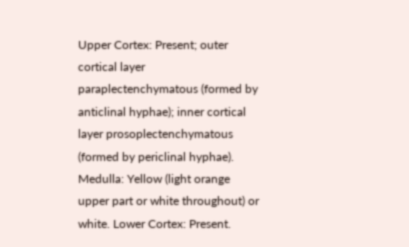Upper Cortex: Present; outer cortical layer paraplectenchymatous (formed by anticlinal hyphae); inner cortical layer prosoplectenchymatous (formed by periclinal hyphae). Medulla: Yellow (light orange upper part or white throughout) or white. Lower Cortex: Present.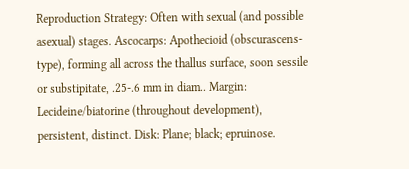Reproduction Strategy: Often with sexual (and possible asexual) stages. Ascocarps: Apothecioid (obscurascens-type), forming all across the thallus surface, soon sessile or substipitate, .25-.6 mm in diam.. Margin: Lecideine/biatorine (throughout development), persistent, distinct. Disk: Plane; black; epruinose.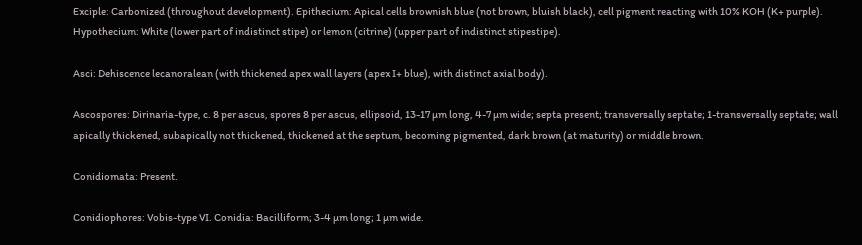Exciple: Carbonized (throughout development). Epithecium: Apical cells brownish blue (not brown, bluish black), cell pigment reacting with 10% KOH (K+ purple). Hypothecium: White (lower part of indistinct stipe) or lemon (citrine) (upper part of indistinct stipestipe).

Asci: Dehiscence lecanoralean (with thickened apex wall layers (apex I+ blue), with distinct axial body).

Ascospores: Dirinaria-type, c. 8 per ascus, spores 8 per ascus, ellipsoid, 13-17 µm long, 4-7 µm wide; septa present; transversally septate; 1-transversally septate; wall apically thickened, subapically not thickened, thickened at the septum, becoming pigmented, dark brown (at maturity) or middle brown.

Conidiomata: Present.

Conidiophores: Vobis-type VI. Conidia: Bacilliform; 3-4 µm long; 1 µm wide.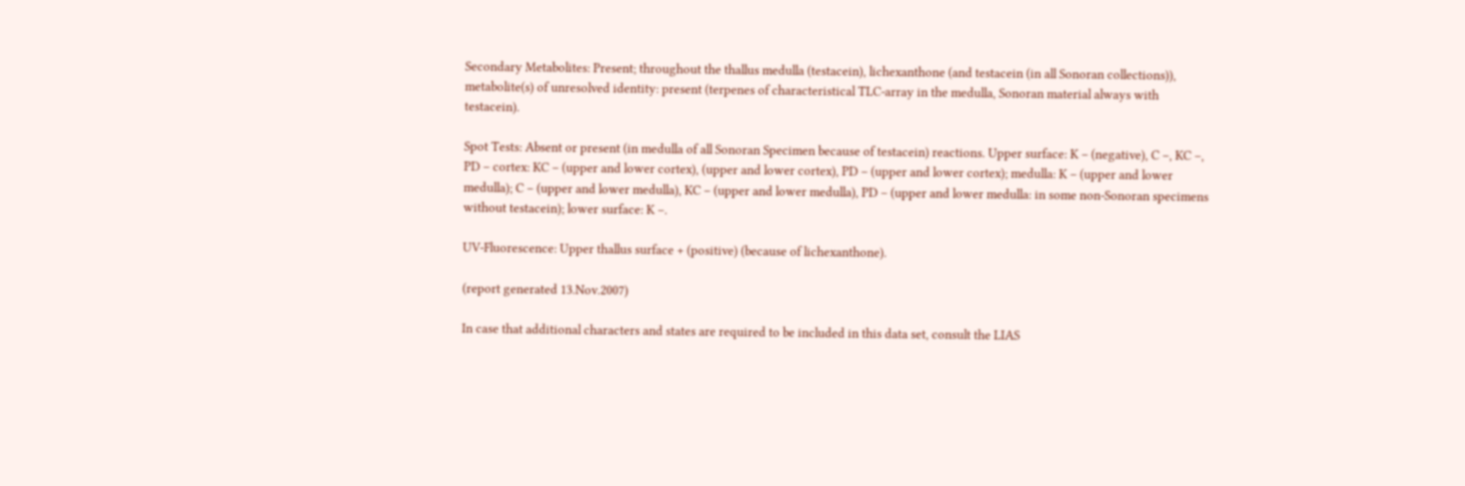Secondary Metabolites: Present; throughout the thallus medulla (testacein), lichexanthone (and testacein (in all Sonoran collections)), metabolite(s) of unresolved identity: present (terpenes of characteristical TLC-array in the medulla, Sonoran material always with testacein).

Spot Tests: Absent or present (in medulla of all Sonoran Specimen because of testacein) reactions. Upper surface: K – (negative), C –, KC –, PD – cortex: KC – (upper and lower cortex), (upper and lower cortex), PD – (upper and lower cortex); medulla: K – (upper and lower medulla); C – (upper and lower medulla), KC – (upper and lower medulla), PD – (upper and lower medulla: in some non-Sonoran specimens without testacein); lower surface: K –.

UV-Fluorescence: Upper thallus surface + (positive) (because of lichexanthone).

(report generated 13.Nov.2007)

In case that additional characters and states are required to be included in this data set, consult the LIAS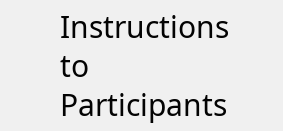Instructions to Participants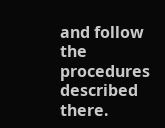and follow the procedures described there.